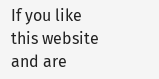If you like this website and are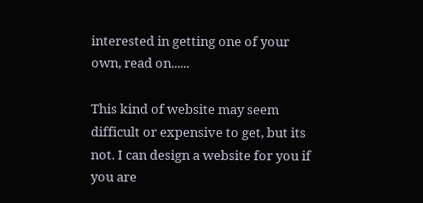interested in getting one of your
own, read on......

This kind of website may seem difficult or expensive to get, but its
not. I can design a website for you if you are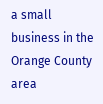a small business in the
Orange County area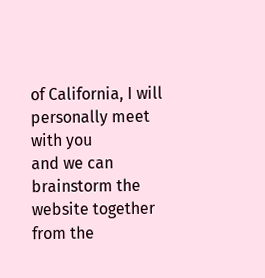of California, I will personally meet with you
and we can brainstorm the website together from the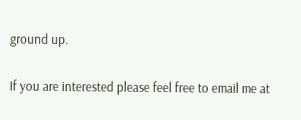ground up.

If you are interested please feel free to email me at